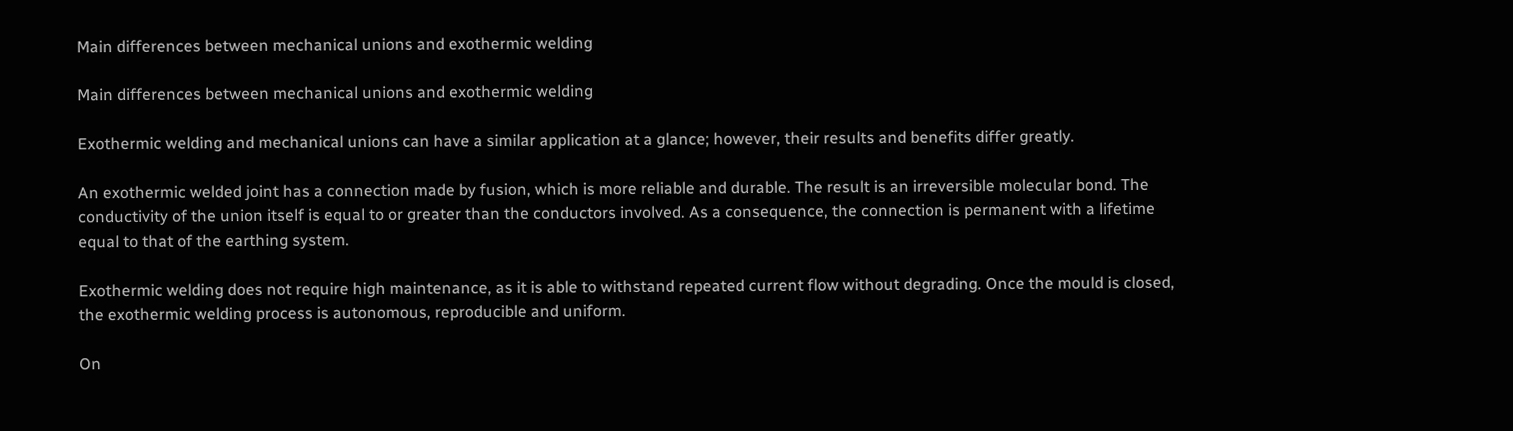Main differences between mechanical unions and exothermic welding

Main differences between mechanical unions and exothermic welding

Exothermic welding and mechanical unions can have a similar application at a glance; however, their results and benefits differ greatly.

An exothermic welded joint has a connection made by fusion, which is more reliable and durable. The result is an irreversible molecular bond. The conductivity of the union itself is equal to or greater than the conductors involved. As a consequence, the connection is permanent with a lifetime equal to that of the earthing system.

Exothermic welding does not require high maintenance, as it is able to withstand repeated current flow without degrading. Once the mould is closed, the exothermic welding process is autonomous, reproducible and uniform.

On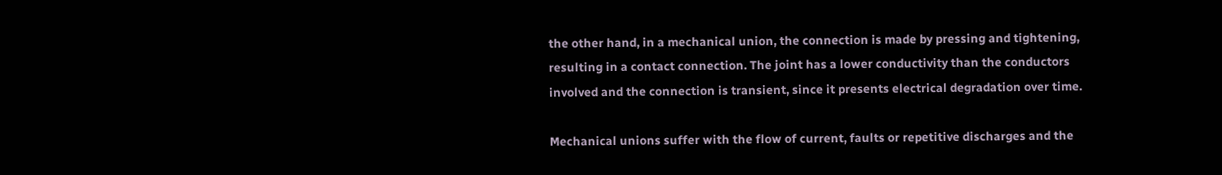the other hand, in a mechanical union, the connection is made by pressing and tightening, resulting in a contact connection. The joint has a lower conductivity than the conductors involved and the connection is transient, since it presents electrical degradation over time.

Mechanical unions suffer with the flow of current, faults or repetitive discharges and the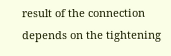result of the connection depends on the tightening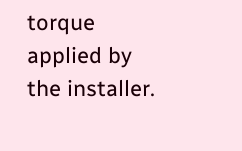torque applied by the installer.